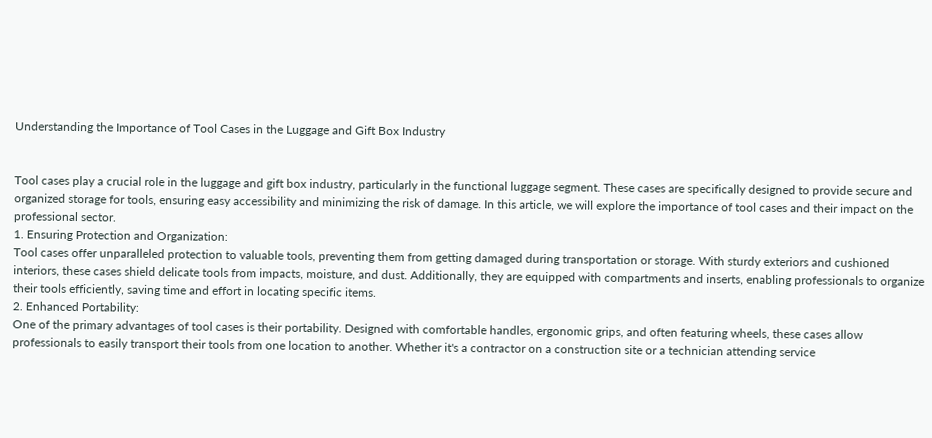Understanding the Importance of Tool Cases in the Luggage and Gift Box Industry


Tool cases play a crucial role in the luggage and gift box industry, particularly in the functional luggage segment. These cases are specifically designed to provide secure and organized storage for tools, ensuring easy accessibility and minimizing the risk of damage. In this article, we will explore the importance of tool cases and their impact on the professional sector.
1. Ensuring Protection and Organization:
Tool cases offer unparalleled protection to valuable tools, preventing them from getting damaged during transportation or storage. With sturdy exteriors and cushioned interiors, these cases shield delicate tools from impacts, moisture, and dust. Additionally, they are equipped with compartments and inserts, enabling professionals to organize their tools efficiently, saving time and effort in locating specific items.
2. Enhanced Portability:
One of the primary advantages of tool cases is their portability. Designed with comfortable handles, ergonomic grips, and often featuring wheels, these cases allow professionals to easily transport their tools from one location to another. Whether it's a contractor on a construction site or a technician attending service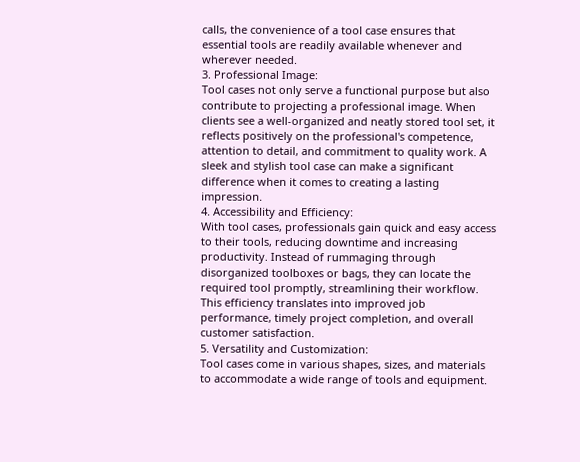calls, the convenience of a tool case ensures that essential tools are readily available whenever and wherever needed.
3. Professional Image:
Tool cases not only serve a functional purpose but also contribute to projecting a professional image. When clients see a well-organized and neatly stored tool set, it reflects positively on the professional's competence, attention to detail, and commitment to quality work. A sleek and stylish tool case can make a significant difference when it comes to creating a lasting impression.
4. Accessibility and Efficiency:
With tool cases, professionals gain quick and easy access to their tools, reducing downtime and increasing productivity. Instead of rummaging through disorganized toolboxes or bags, they can locate the required tool promptly, streamlining their workflow. This efficiency translates into improved job performance, timely project completion, and overall customer satisfaction.
5. Versatility and Customization:
Tool cases come in various shapes, sizes, and materials to accommodate a wide range of tools and equipment.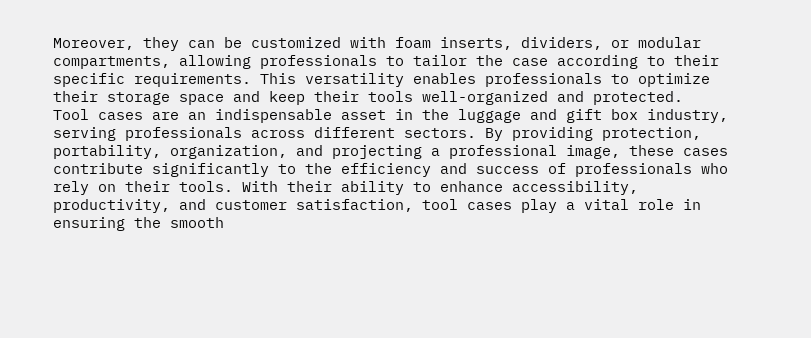Moreover, they can be customized with foam inserts, dividers, or modular compartments, allowing professionals to tailor the case according to their specific requirements. This versatility enables professionals to optimize their storage space and keep their tools well-organized and protected.
Tool cases are an indispensable asset in the luggage and gift box industry, serving professionals across different sectors. By providing protection, portability, organization, and projecting a professional image, these cases contribute significantly to the efficiency and success of professionals who rely on their tools. With their ability to enhance accessibility, productivity, and customer satisfaction, tool cases play a vital role in ensuring the smooth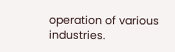operation of various industries.